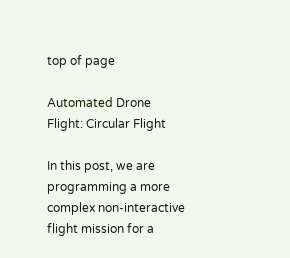top of page

Automated Drone Flight: Circular Flight

In this post, we are programming a more complex non-interactive flight mission for a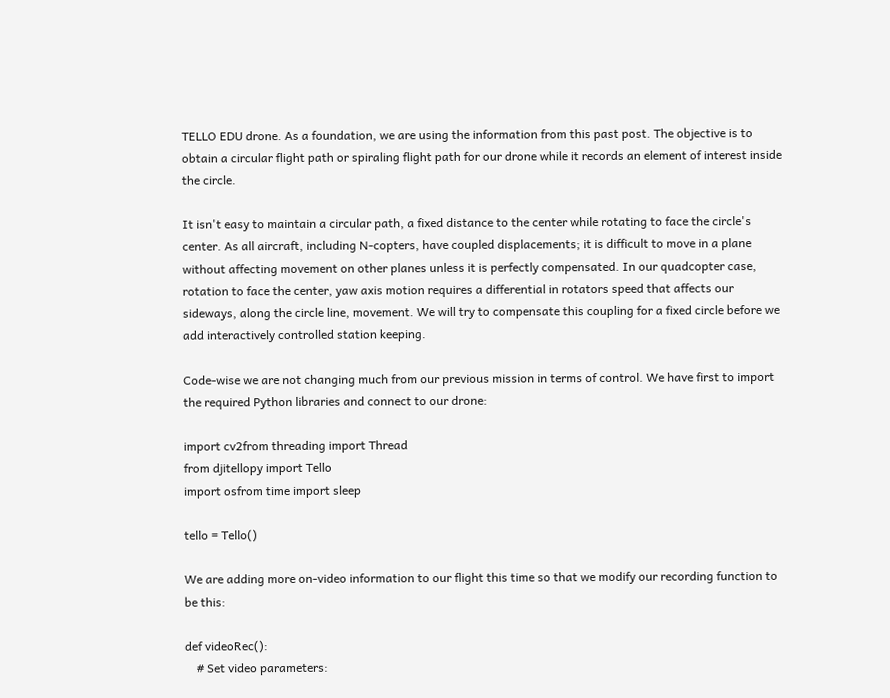TELLO EDU drone. As a foundation, we are using the information from this past post. The objective is to obtain a circular flight path or spiraling flight path for our drone while it records an element of interest inside the circle.

It isn't easy to maintain a circular path, a fixed distance to the center while rotating to face the circle's center. As all aircraft, including N-copters, have coupled displacements; it is difficult to move in a plane without affecting movement on other planes unless it is perfectly compensated. In our quadcopter case, rotation to face the center, yaw axis motion requires a differential in rotators speed that affects our sideways, along the circle line, movement. We will try to compensate this coupling for a fixed circle before we add interactively controlled station keeping.

Code-wise we are not changing much from our previous mission in terms of control. We have first to import the required Python libraries and connect to our drone:

import cv2from threading import Thread
from djitellopy import Tello
import osfrom time import sleep

tello = Tello()

We are adding more on-video information to our flight this time so that we modify our recording function to be this:

def videoRec():
    # Set video parameters: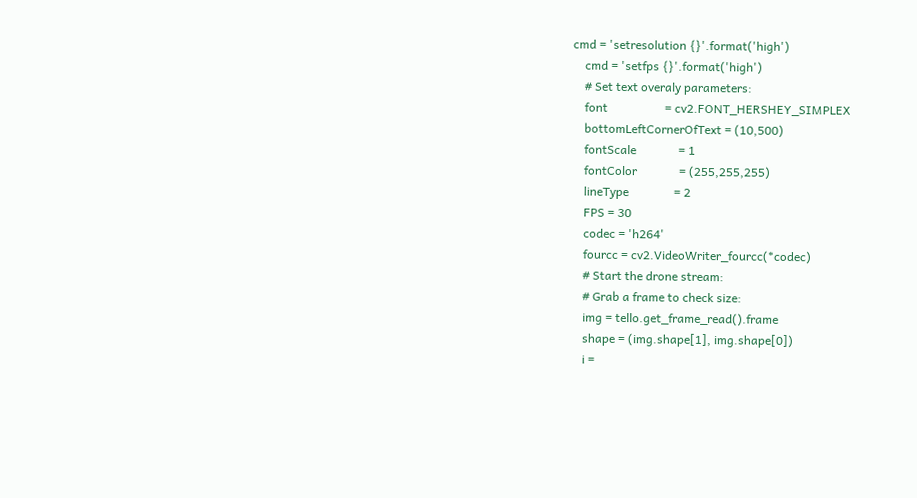cmd = 'setresolution {}'.format('high')
    cmd = 'setfps {}'.format('high')
    # Set text overaly parameters:
    font                   = cv2.FONT_HERSHEY_SIMPLEX
    bottomLeftCornerOfText = (10,500)
    fontScale              = 1
    fontColor              = (255,255,255)
    lineType               = 2
    FPS = 30
    codec = 'h264'
    fourcc = cv2.VideoWriter_fourcc(*codec)
    # Start the drone stream:
    # Grab a frame to check size:
    img = tello.get_frame_read().frame
    shape = (img.shape[1], img.shape[0])
    i =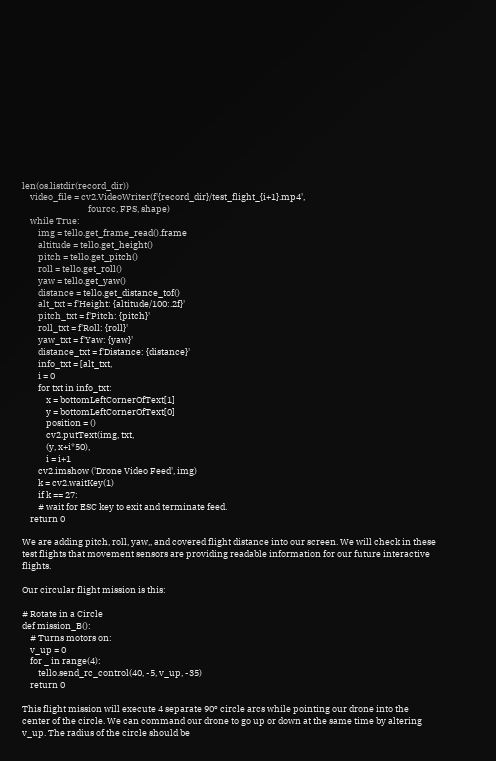len(os.listdir(record_dir))
    video_file = cv2.VideoWriter(f'{record_dir}/test_flight_{i+1}.mp4',
                                 fourcc, FPS, shape)
    while True:
        img = tello.get_frame_read().frame
        altitude = tello.get_height()
        pitch = tello.get_pitch()
        roll = tello.get_roll()
        yaw = tello.get_yaw()
        distance = tello.get_distance_tof()
        alt_txt = f'Height: {altitude/100:.2f}'
        pitch_txt = f'Pitch: {pitch}'
        roll_txt = f'Roll: {roll}'
        yaw_txt = f'Yaw: {yaw}'
        distance_txt = f'Distance: {distance}'
        info_txt = [alt_txt,
        i = 0
        for txt in info_txt:
            x = bottomLeftCornerOfText[1]
            y = bottomLeftCornerOfText[0]
            position = ()
            cv2.putText(img, txt,
            (y, x+i*50),
            i = i+1
        cv2.imshow ('Drone Video Feed', img)
        k = cv2.waitKey(1)
        if k == 27:
        # wait for ESC key to exit and terminate feed.
    return 0

We are adding pitch, roll, yaw,, and covered flight distance into our screen. We will check in these test flights that movement sensors are providing readable information for our future interactive flights.

Our circular flight mission is this:

# Rotate in a Circle
def mission_B():
    # Turns motors on:
    v_up = 0
    for _ in range(4):
        tello.send_rc_control(40, -5, v_up, -35)
    return 0

This flight mission will execute 4 separate 90º circle arcs while pointing our drone into the center of the circle. We can command our drone to go up or down at the same time by altering v_up. The radius of the circle should be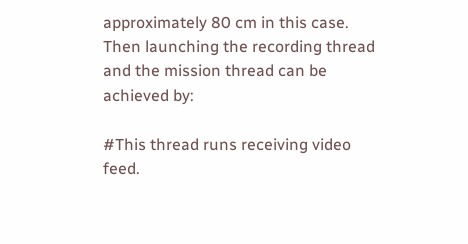approximately 80 cm in this case. Then launching the recording thread and the mission thread can be achieved by:

#This thread runs receiving video feed.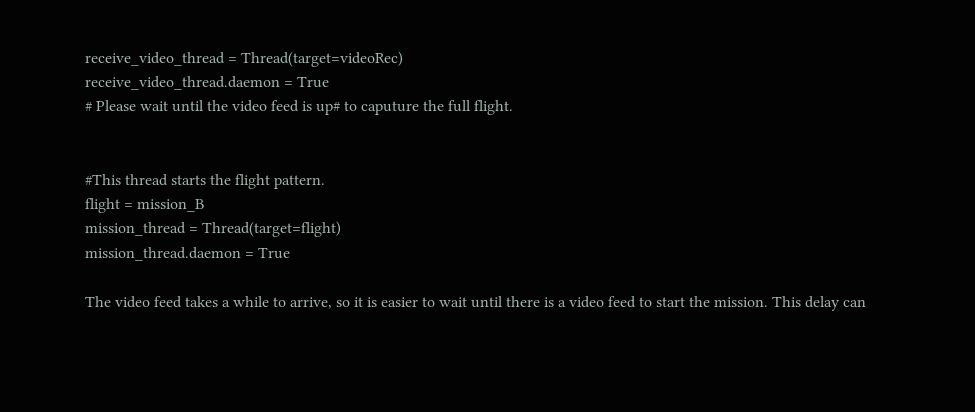receive_video_thread = Thread(target=videoRec)
receive_video_thread.daemon = True
# Please wait until the video feed is up# to caputure the full flight.


#This thread starts the flight pattern.
flight = mission_B
mission_thread = Thread(target=flight)
mission_thread.daemon = True

The video feed takes a while to arrive, so it is easier to wait until there is a video feed to start the mission. This delay can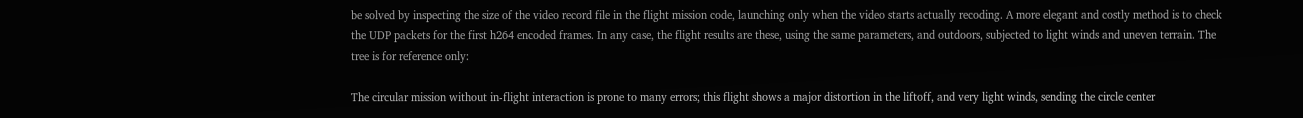be solved by inspecting the size of the video record file in the flight mission code, launching only when the video starts actually recoding. A more elegant and costly method is to check the UDP packets for the first h264 encoded frames. In any case, the flight results are these, using the same parameters, and outdoors, subjected to light winds and uneven terrain. The tree is for reference only:

The circular mission without in-flight interaction is prone to many errors; this flight shows a major distortion in the liftoff, and very light winds, sending the circle center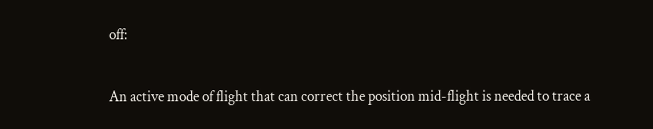off:

An active mode of flight that can correct the position mid-flight is needed to trace a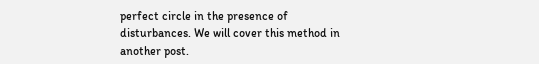perfect circle in the presence of disturbances. We will cover this method in another post.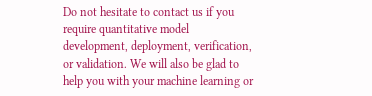Do not hesitate to contact us if you require quantitative model development, deployment, verification, or validation. We will also be glad to help you with your machine learning or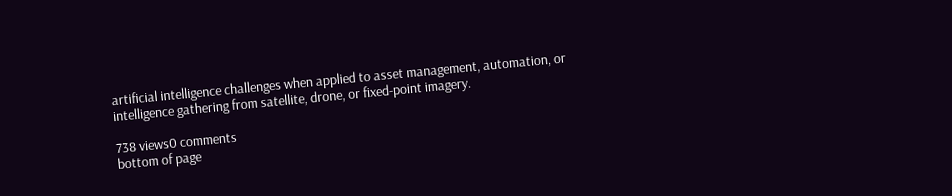artificial intelligence challenges when applied to asset management, automation, or intelligence gathering from satellite, drone, or fixed-point imagery.

738 views0 comments
bottom of page